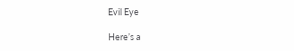Evil Eye

Here’s a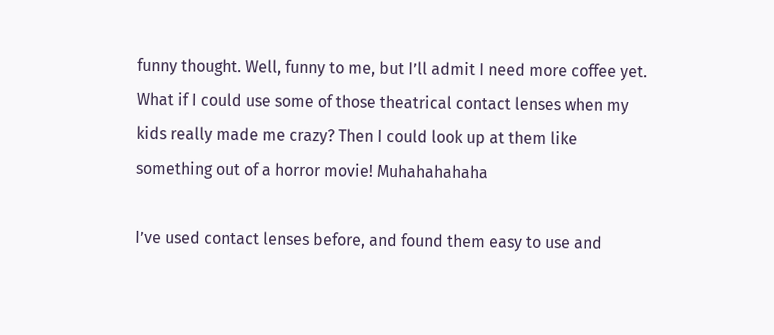funny thought. Well, funny to me, but I’ll admit I need more coffee yet. What if I could use some of those theatrical contact lenses when my kids really made me crazy? Then I could look up at them like something out of a horror movie! Muhahahahaha

I’ve used contact lenses before, and found them easy to use and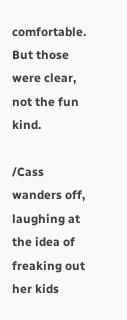comfortable. But those were clear, not the fun kind.

/Cass wanders off, laughing at the idea of freaking out her kids